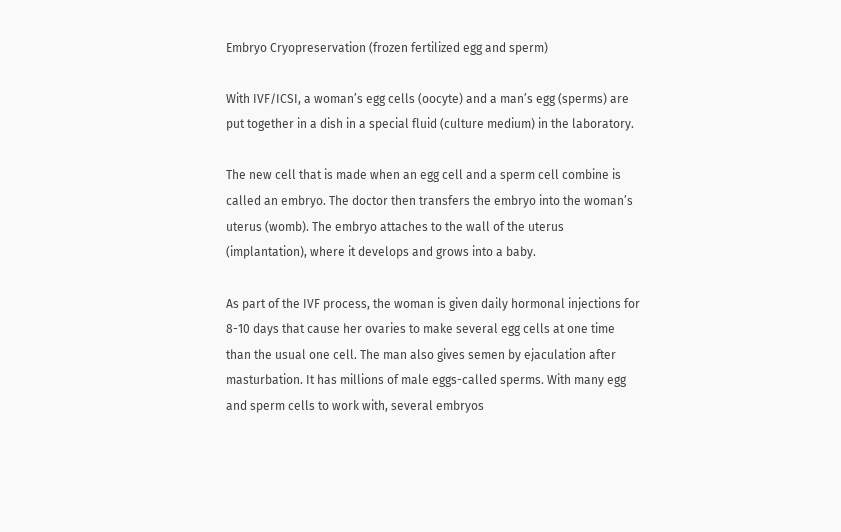Embryo Cryopreservation (frozen fertilized egg and sperm)

With IVF/ICSI, a woman’s egg cells (oocyte) and a man’s egg (sperms) are put together in a dish in a special fluid (culture medium) in the laboratory.

The new cell that is made when an egg cell and a sperm cell combine is called an embryo. The doctor then transfers the embryo into the woman’s uterus (womb). The embryo attaches to the wall of the uterus (implantation), where it develops and grows into a baby.

As part of the IVF process, the woman is given daily hormonal injections for 8-10 days that cause her ovaries to make several egg cells at one time than the usual one cell. The man also gives semen by ejaculation after masturbation. It has millions of male eggs-called sperms. With many egg and sperm cells to work with, several embryos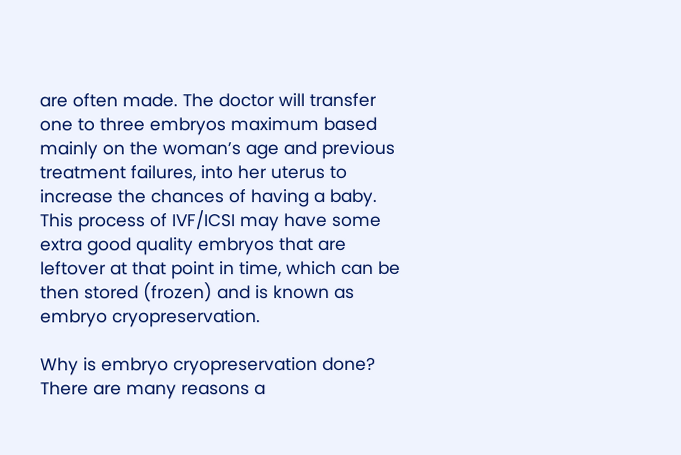are often made. The doctor will transfer one to three embryos maximum based mainly on the woman’s age and previous treatment failures, into her uterus to increase the chances of having a baby. This process of IVF/ICSI may have some extra good quality embryos that are leftover at that point in time, which can be then stored (frozen) and is known as embryo cryopreservation.

Why is embryo cryopreservation done?
There are many reasons a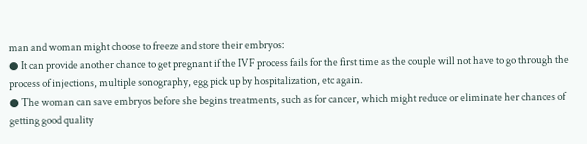man and woman might choose to freeze and store their embryos:
● It can provide another chance to get pregnant if the IVF process fails for the first time as the couple will not have to go through the process of injections, multiple sonography, egg pick up by hospitalization, etc again.
● The woman can save embryos before she begins treatments, such as for cancer, which might reduce or eliminate her chances of getting good quality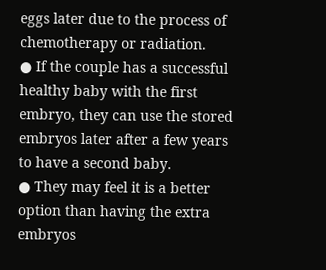eggs later due to the process of chemotherapy or radiation.
● If the couple has a successful healthy baby with the first embryo, they can use the stored embryos later after a few years to have a second baby.
● They may feel it is a better option than having the extra embryos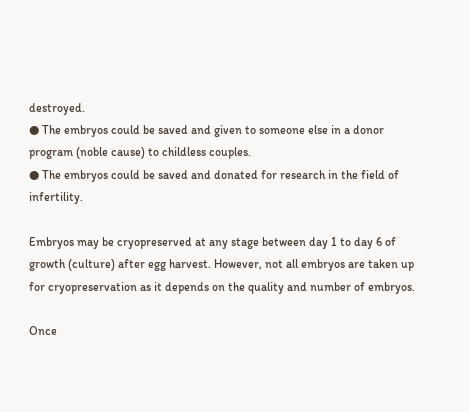destroyed.
● The embryos could be saved and given to someone else in a donor program (noble cause) to childless couples.
● The embryos could be saved and donated for research in the field of infertility.

Embryos may be cryopreserved at any stage between day 1 to day 6 of growth (culture) after egg harvest. However, not all embryos are taken up for cryopreservation as it depends on the quality and number of embryos.

Once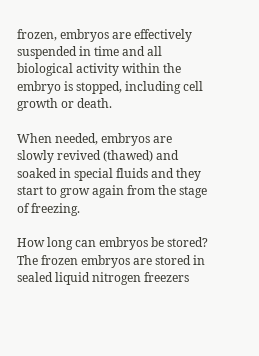frozen, embryos are effectively suspended in time and all biological activity within the embryo is stopped, including cell growth or death.

When needed, embryos are slowly revived (thawed) and soaked in special fluids and they start to grow again from the stage of freezing.

How long can embryos be stored?
The frozen embryos are stored in sealed liquid nitrogen freezers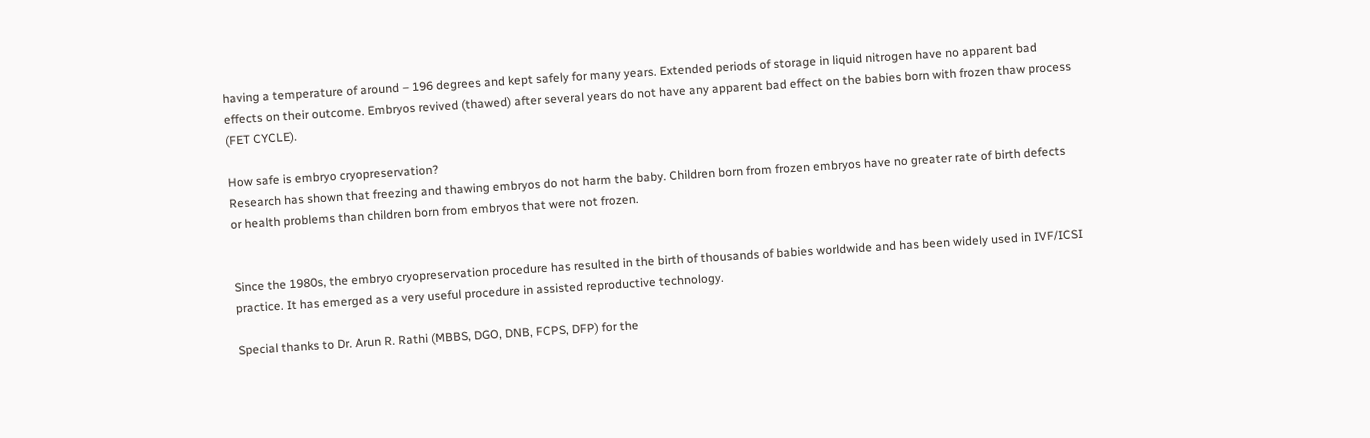having a temperature of around – 196 degrees and kept safely for many years. Extended periods of storage in liquid nitrogen have no apparent bad effects on their outcome. Embryos revived (thawed) after several years do not have any apparent bad effect on the babies born with frozen thaw process (FET CYCLE).

How safe is embryo cryopreservation?
Research has shown that freezing and thawing embryos do not harm the baby. Children born from frozen embryos have no greater rate of birth defects or health problems than children born from embryos that were not frozen.


Since the 1980s, the embryo cryopreservation procedure has resulted in the birth of thousands of babies worldwide and has been widely used in IVF/ICSI practice. It has emerged as a very useful procedure in assisted reproductive technology.

Special thanks to Dr. Arun R. Rathi (MBBS, DGO, DNB, FCPS, DFP) for the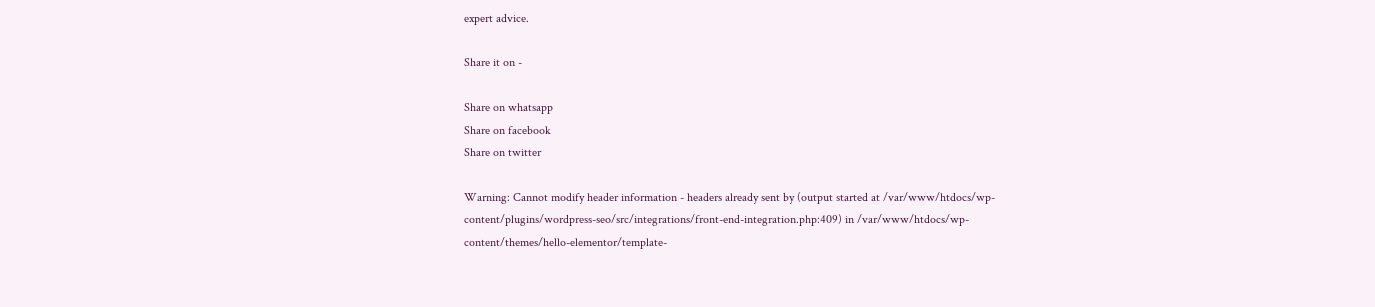expert advice.

Share it on -

Share on whatsapp
Share on facebook
Share on twitter

Warning: Cannot modify header information - headers already sent by (output started at /var/www/htdocs/wp-content/plugins/wordpress-seo/src/integrations/front-end-integration.php:409) in /var/www/htdocs/wp-content/themes/hello-elementor/template-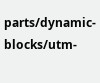parts/dynamic-blocks/utm-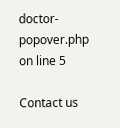doctor-popover.php on line 5

Contact us